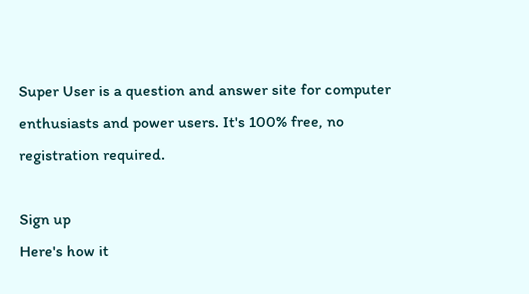Super User is a question and answer site for computer enthusiasts and power users. It's 100% free, no registration required.

Sign up
Here's how it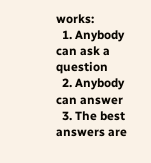works:
  1. Anybody can ask a question
  2. Anybody can answer
  3. The best answers are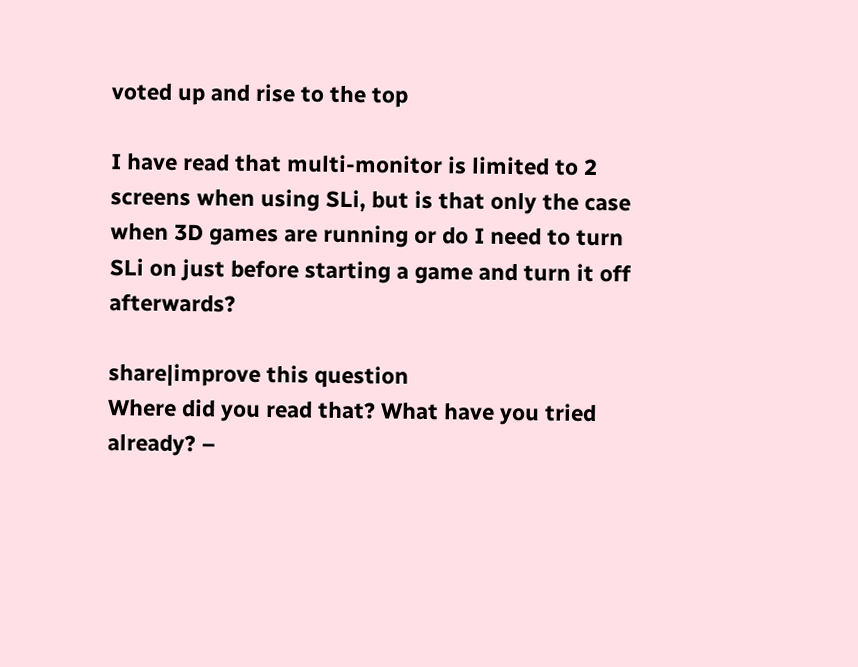voted up and rise to the top

I have read that multi-monitor is limited to 2 screens when using SLi, but is that only the case when 3D games are running or do I need to turn SLi on just before starting a game and turn it off afterwards?

share|improve this question
Where did you read that? What have you tried already? –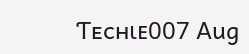Ƭᴇcʜιᴇ007 Aug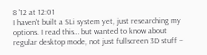8 '12 at 12:01
I haven't built a SLi system yet, just researching my options. I read this… but wanted to know about regular desktop mode, not just fullscreen 3D stuff –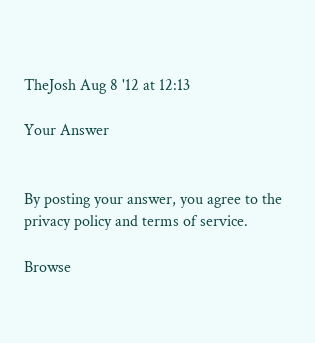TheJosh Aug 8 '12 at 12:13

Your Answer


By posting your answer, you agree to the privacy policy and terms of service.

Browse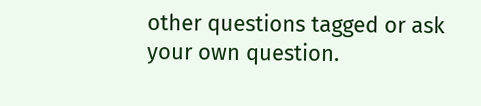other questions tagged or ask your own question.